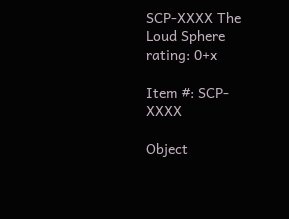SCP-XXXX The Loud Sphere
rating: 0+x

Item #: SCP-XXXX

Object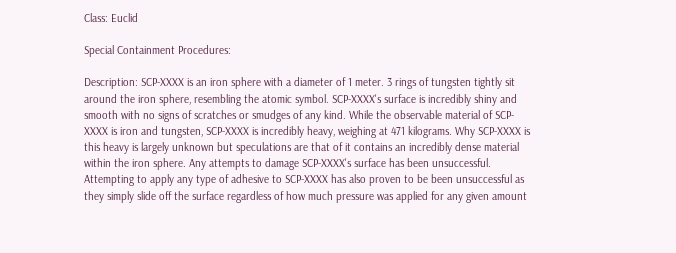Class: Euclid

Special Containment Procedures:

Description: SCP-XXXX is an iron sphere with a diameter of 1 meter. 3 rings of tungsten tightly sit around the iron sphere, resembling the atomic symbol. SCP-XXXX's surface is incredibly shiny and smooth with no signs of scratches or smudges of any kind. While the observable material of SCP-XXXX is iron and tungsten, SCP-XXXX is incredibly heavy, weighing at 471 kilograms. Why SCP-XXXX is this heavy is largely unknown but speculations are that of it contains an incredibly dense material within the iron sphere. Any attempts to damage SCP-XXXX's surface has been unsuccessful. Attempting to apply any type of adhesive to SCP-XXXX has also proven to be been unsuccessful as they simply slide off the surface regardless of how much pressure was applied for any given amount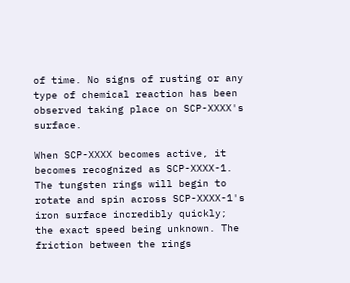of time. No signs of rusting or any type of chemical reaction has been observed taking place on SCP-XXXX's surface.

When SCP-XXXX becomes active, it becomes recognized as SCP-XXXX-1. The tungsten rings will begin to rotate and spin across SCP-XXXX-1's iron surface incredibly quickly; the exact speed being unknown. The friction between the rings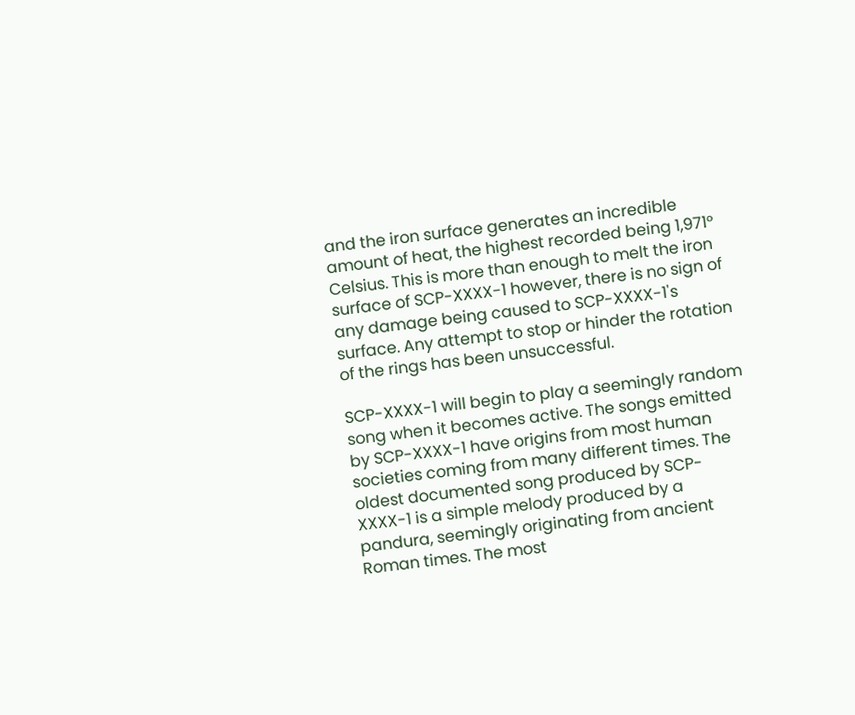and the iron surface generates an incredible amount of heat, the highest recorded being 1,971° Celsius. This is more than enough to melt the iron surface of SCP-XXXX-1 however, there is no sign of any damage being caused to SCP-XXXX-1's surface. Any attempt to stop or hinder the rotation of the rings has been unsuccessful.

SCP-XXXX-1 will begin to play a seemingly random song when it becomes active. The songs emitted by SCP-XXXX-1 have origins from most human societies coming from many different times. The oldest documented song produced by SCP-XXXX-1 is a simple melody produced by a pandura, seemingly originating from ancient Roman times. The most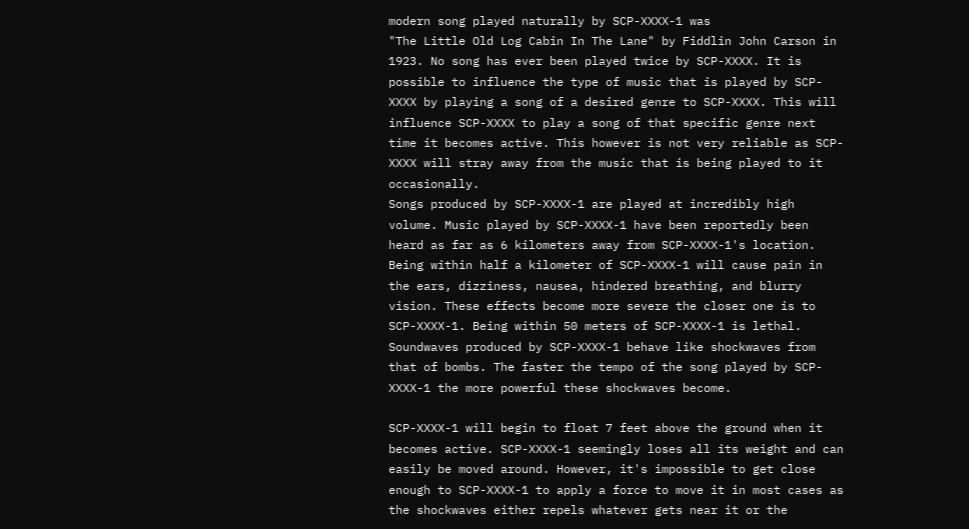modern song played naturally by SCP-XXXX-1 was
"The Little Old Log Cabin In The Lane" by Fiddlin John Carson in 1923. No song has ever been played twice by SCP-XXXX. It is possible to influence the type of music that is played by SCP-XXXX by playing a song of a desired genre to SCP-XXXX. This will influence SCP-XXXX to play a song of that specific genre next time it becomes active. This however is not very reliable as SCP-XXXX will stray away from the music that is being played to it occasionally.
Songs produced by SCP-XXXX-1 are played at incredibly high volume. Music played by SCP-XXXX-1 have been reportedly been heard as far as 6 kilometers away from SCP-XXXX-1's location. Being within half a kilometer of SCP-XXXX-1 will cause pain in the ears, dizziness, nausea, hindered breathing, and blurry vision. These effects become more severe the closer one is to SCP-XXXX-1. Being within 50 meters of SCP-XXXX-1 is lethal. Soundwaves produced by SCP-XXXX-1 behave like shockwaves from that of bombs. The faster the tempo of the song played by SCP-XXXX-1 the more powerful these shockwaves become.

SCP-XXXX-1 will begin to float 7 feet above the ground when it becomes active. SCP-XXXX-1 seemingly loses all its weight and can easily be moved around. However, it's impossible to get close enough to SCP-XXXX-1 to apply a force to move it in most cases as the shockwaves either repels whatever gets near it or the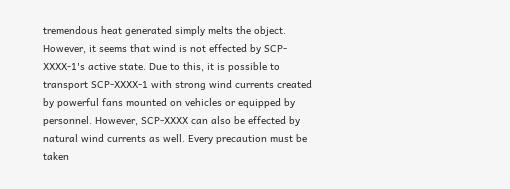tremendous heat generated simply melts the object. However, it seems that wind is not effected by SCP-XXXX-1's active state. Due to this, it is possible to transport SCP-XXXX-1 with strong wind currents created by powerful fans mounted on vehicles or equipped by personnel. However, SCP-XXXX can also be effected by natural wind currents as well. Every precaution must be taken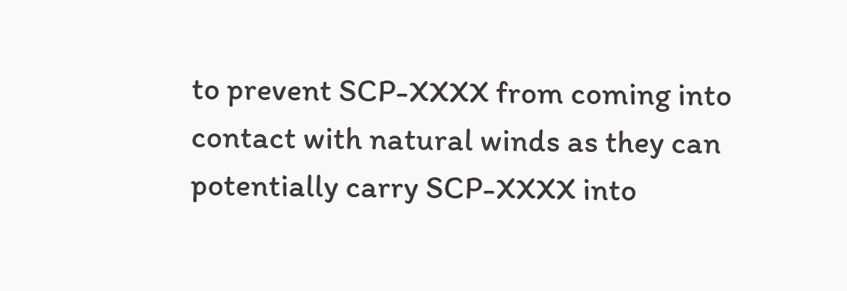to prevent SCP-XXXX from coming into contact with natural winds as they can potentially carry SCP-XXXX into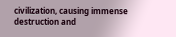civilization, causing immense destruction and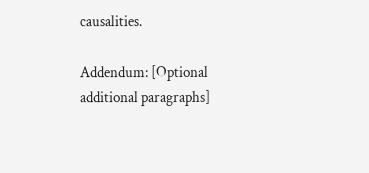causalities.

Addendum: [Optional additional paragraphs]